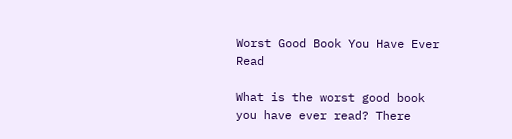Worst Good Book You Have Ever Read

What is the worst good book you have ever read? There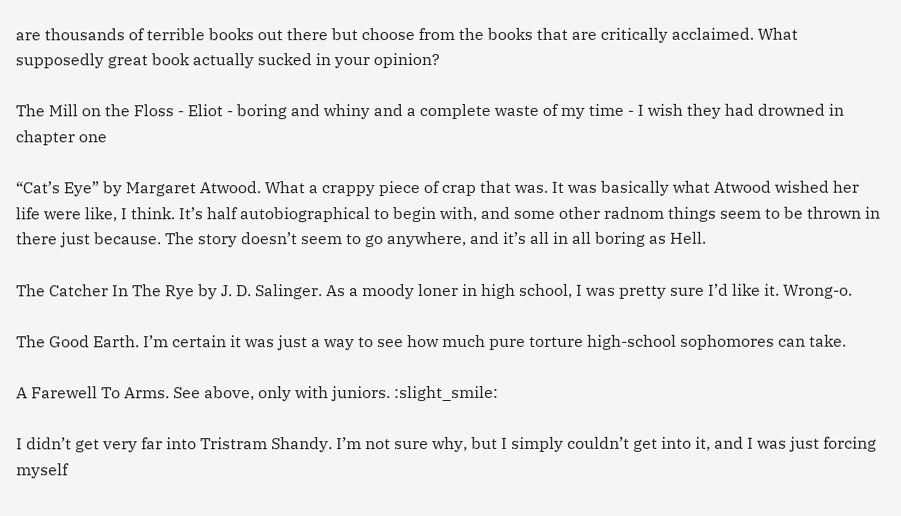are thousands of terrible books out there but choose from the books that are critically acclaimed. What supposedly great book actually sucked in your opinion?

The Mill on the Floss - Eliot - boring and whiny and a complete waste of my time - I wish they had drowned in chapter one

“Cat’s Eye” by Margaret Atwood. What a crappy piece of crap that was. It was basically what Atwood wished her life were like, I think. It’s half autobiographical to begin with, and some other radnom things seem to be thrown in there just because. The story doesn’t seem to go anywhere, and it’s all in all boring as Hell.

The Catcher In The Rye by J. D. Salinger. As a moody loner in high school, I was pretty sure I’d like it. Wrong-o.

The Good Earth. I’m certain it was just a way to see how much pure torture high-school sophomores can take.

A Farewell To Arms. See above, only with juniors. :slight_smile:

I didn’t get very far into Tristram Shandy. I’m not sure why, but I simply couldn’t get into it, and I was just forcing myself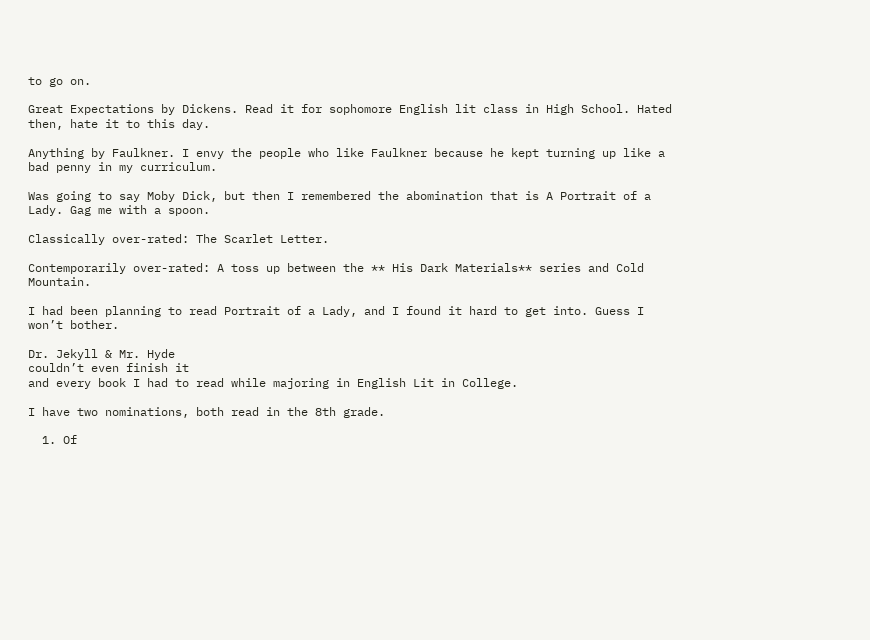to go on.

Great Expectations by Dickens. Read it for sophomore English lit class in High School. Hated then, hate it to this day.

Anything by Faulkner. I envy the people who like Faulkner because he kept turning up like a bad penny in my curriculum.

Was going to say Moby Dick, but then I remembered the abomination that is A Portrait of a Lady. Gag me with a spoon.

Classically over-rated: The Scarlet Letter.

Contemporarily over-rated: A toss up between the ** His Dark Materials** series and Cold Mountain.

I had been planning to read Portrait of a Lady, and I found it hard to get into. Guess I won’t bother.

Dr. Jekyll & Mr. Hyde
couldn’t even finish it
and every book I had to read while majoring in English Lit in College.

I have two nominations, both read in the 8th grade.

  1. Of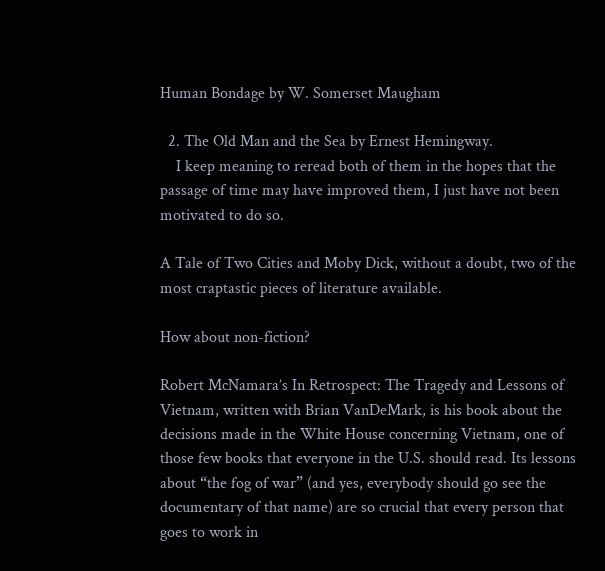Human Bondage by W. Somerset Maugham

  2. The Old Man and the Sea by Ernest Hemingway.
    I keep meaning to reread both of them in the hopes that the passage of time may have improved them, I just have not been motivated to do so.

A Tale of Two Cities and Moby Dick, without a doubt, two of the most craptastic pieces of literature available.

How about non-fiction?

Robert McNamara’s In Retrospect: The Tragedy and Lessons of Vietnam, written with Brian VanDeMark, is his book about the decisions made in the White House concerning Vietnam, one of those few books that everyone in the U.S. should read. Its lessons about “the fog of war” (and yes, everybody should go see the documentary of that name) are so crucial that every person that goes to work in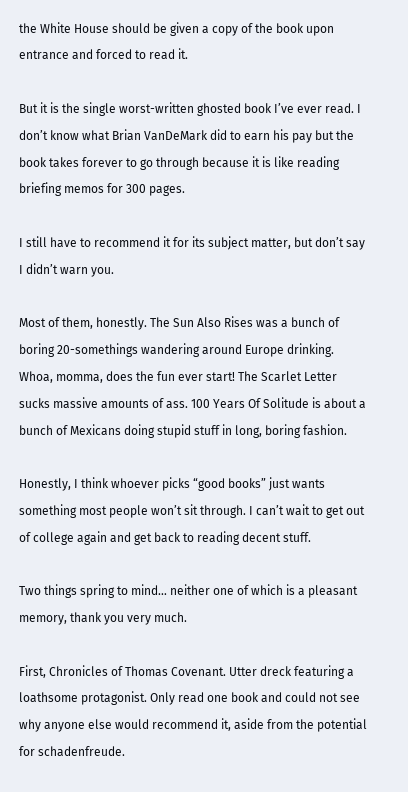the White House should be given a copy of the book upon entrance and forced to read it.

But it is the single worst-written ghosted book I’ve ever read. I don’t know what Brian VanDeMark did to earn his pay but the book takes forever to go through because it is like reading briefing memos for 300 pages.

I still have to recommend it for its subject matter, but don’t say I didn’t warn you.

Most of them, honestly. The Sun Also Rises was a bunch of boring 20-somethings wandering around Europe drinking. Whoa, momma, does the fun ever start! The Scarlet Letter sucks massive amounts of ass. 100 Years Of Solitude is about a bunch of Mexicans doing stupid stuff in long, boring fashion.

Honestly, I think whoever picks “good books” just wants something most people won’t sit through. I can’t wait to get out of college again and get back to reading decent stuff.

Two things spring to mind… neither one of which is a pleasant memory, thank you very much.

First, Chronicles of Thomas Covenant. Utter dreck featuring a loathsome protagonist. Only read one book and could not see why anyone else would recommend it, aside from the potential for schadenfreude.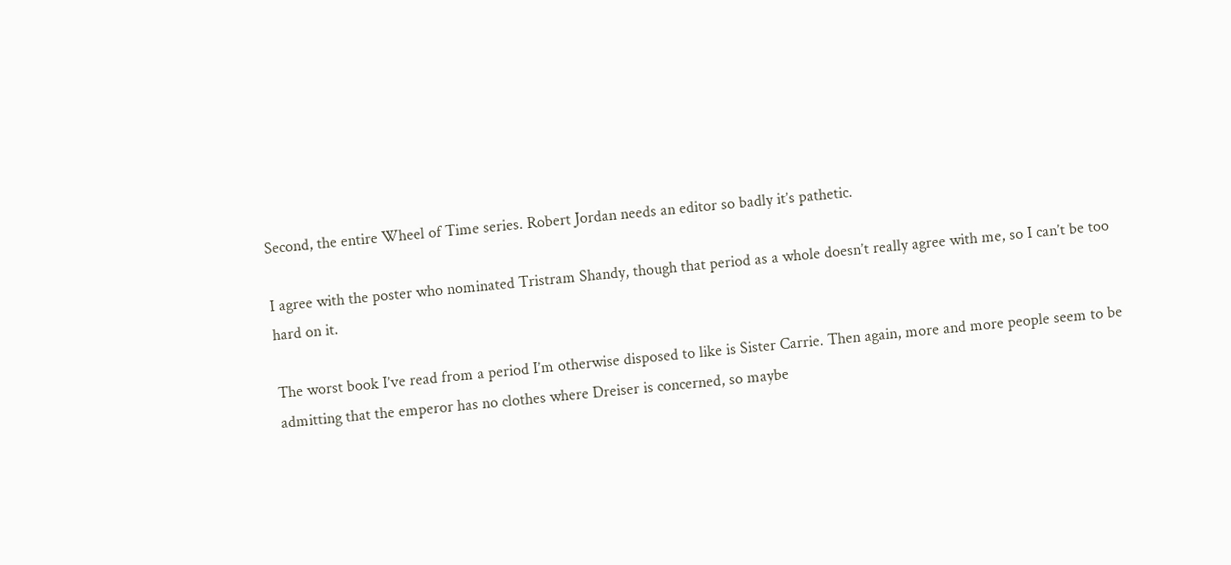Second, the entire Wheel of Time series. Robert Jordan needs an editor so badly it’s pathetic.

I agree with the poster who nominated Tristram Shandy, though that period as a whole doesn’t really agree with me, so I can’t be too hard on it.

The worst book I’ve read from a period I’m otherwise disposed to like is Sister Carrie. Then again, more and more people seem to be admitting that the emperor has no clothes where Dreiser is concerned, so maybe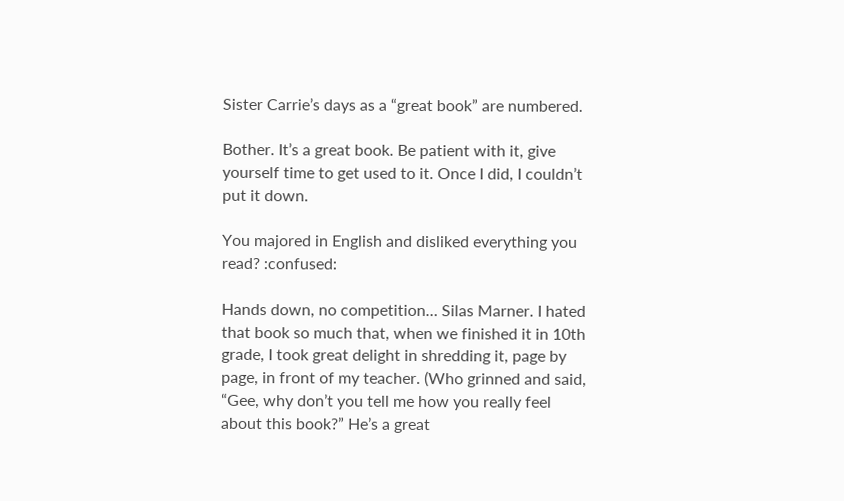Sister Carrie’s days as a “great book” are numbered.

Bother. It’s a great book. Be patient with it, give yourself time to get used to it. Once I did, I couldn’t put it down.

You majored in English and disliked everything you read? :confused:

Hands down, no competition… Silas Marner. I hated that book so much that, when we finished it in 10th grade, I took great delight in shredding it, page by page, in front of my teacher. (Who grinned and said, “Gee, why don’t you tell me how you really feel about this book?” He’s a great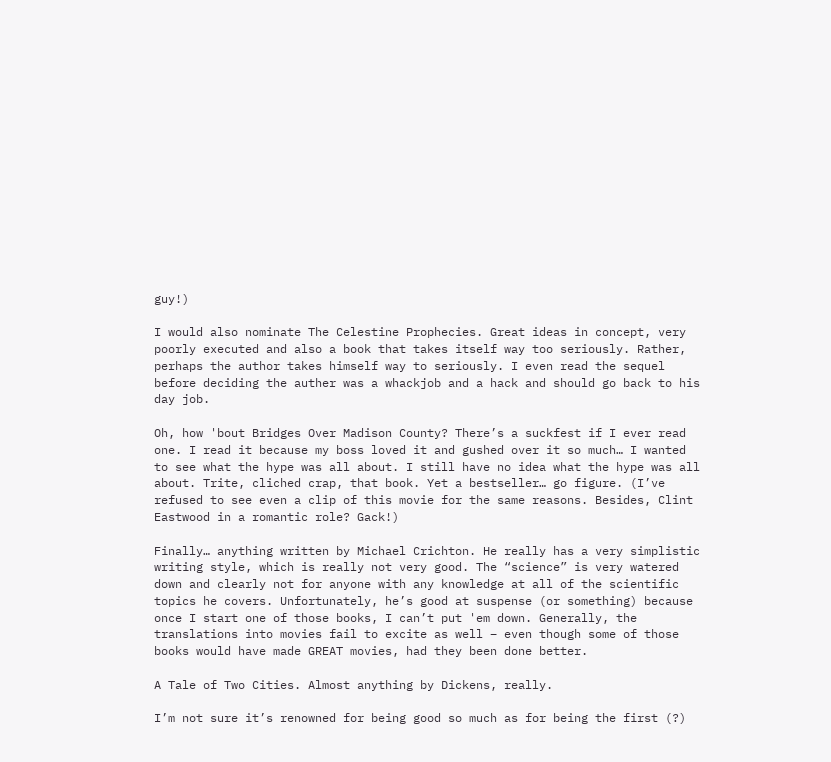guy!)

I would also nominate The Celestine Prophecies. Great ideas in concept, very poorly executed and also a book that takes itself way too seriously. Rather, perhaps the author takes himself way to seriously. I even read the sequel before deciding the auther was a whackjob and a hack and should go back to his day job.

Oh, how 'bout Bridges Over Madison County? There’s a suckfest if I ever read one. I read it because my boss loved it and gushed over it so much… I wanted to see what the hype was all about. I still have no idea what the hype was all about. Trite, cliched crap, that book. Yet a bestseller… go figure. (I’ve refused to see even a clip of this movie for the same reasons. Besides, Clint Eastwood in a romantic role? Gack!)

Finally… anything written by Michael Crichton. He really has a very simplistic writing style, which is really not very good. The “science” is very watered down and clearly not for anyone with any knowledge at all of the scientific topics he covers. Unfortunately, he’s good at suspense (or something) because once I start one of those books, I can’t put 'em down. Generally, the translations into movies fail to excite as well – even though some of those books would have made GREAT movies, had they been done better.

A Tale of Two Cities. Almost anything by Dickens, really.

I’m not sure it’s renowned for being good so much as for being the first (?)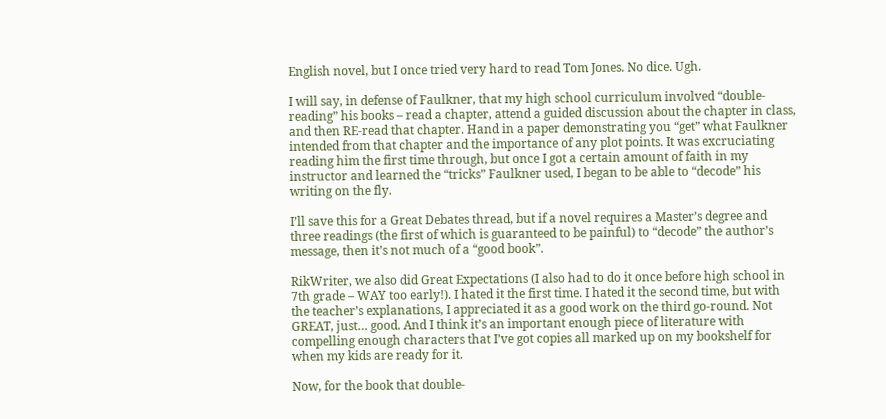English novel, but I once tried very hard to read Tom Jones. No dice. Ugh.

I will say, in defense of Faulkner, that my high school curriculum involved “double-reading” his books – read a chapter, attend a guided discussion about the chapter in class, and then RE-read that chapter. Hand in a paper demonstrating you “get” what Faulkner intended from that chapter and the importance of any plot points. It was excruciating reading him the first time through, but once I got a certain amount of faith in my instructor and learned the “tricks” Faulkner used, I began to be able to “decode” his writing on the fly.

I’ll save this for a Great Debates thread, but if a novel requires a Master’s degree and three readings (the first of which is guaranteed to be painful) to “decode” the author’s message, then it’s not much of a “good book”.

RikWriter, we also did Great Expectations (I also had to do it once before high school in 7th grade – WAY too early!). I hated it the first time. I hated it the second time, but with the teacher’s explanations, I appreciated it as a good work on the third go-round. Not GREAT, just… good. And I think it’s an important enough piece of literature with compelling enough characters that I’ve got copies all marked up on my bookshelf for when my kids are ready for it.

Now, for the book that double-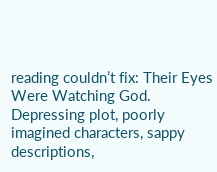reading couldn’t fix: Their Eyes Were Watching God. Depressing plot, poorly imagined characters, sappy descriptions,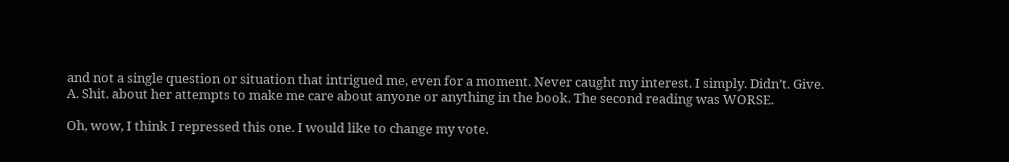and not a single question or situation that intrigued me, even for a moment. Never caught my interest. I simply. Didn’t. Give. A. Shit. about her attempts to make me care about anyone or anything in the book. The second reading was WORSE.

Oh, wow, I think I repressed this one. I would like to change my vote.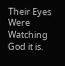Their Eyes Were Watching God it is.